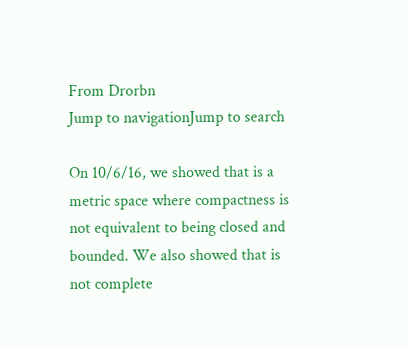From Drorbn
Jump to navigationJump to search

On 10/6/16, we showed that is a metric space where compactness is not equivalent to being closed and bounded. We also showed that is not complete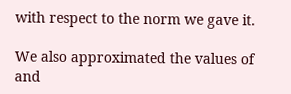with respect to the norm we gave it.

We also approximated the values of and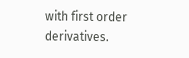with first order derivatives.